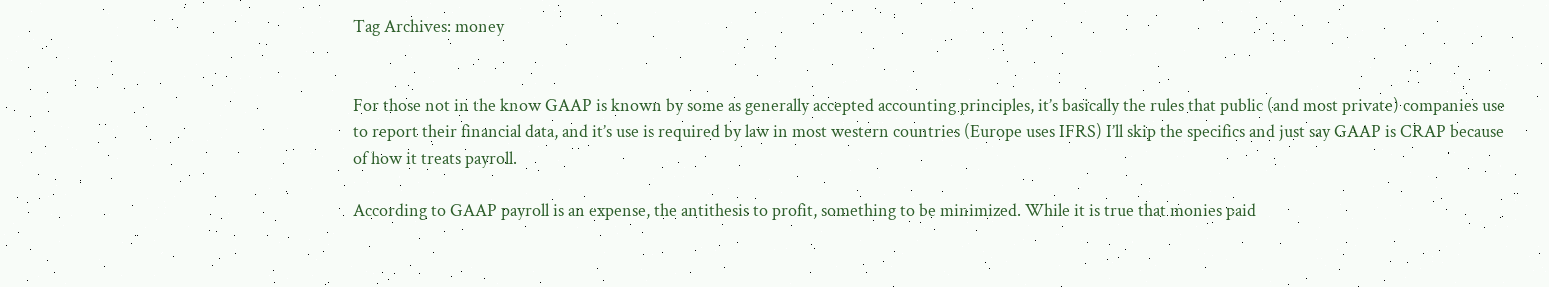Tag Archives: money


For those not in the know GAAP is known by some as generally accepted accounting principles, it’s basically the rules that public (and most private) companies use to report their financial data, and it’s use is required by law in most western countries (Europe uses IFRS) I’ll skip the specifics and just say GAAP is CRAP because of how it treats payroll.

According to GAAP payroll is an expense, the antithesis to profit, something to be minimized. While it is true that monies paid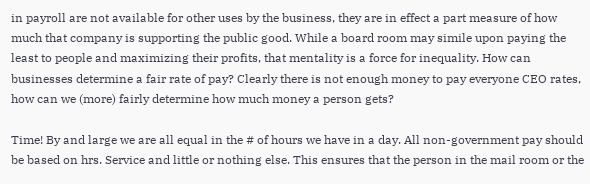in payroll are not available for other uses by the business, they are in effect a part measure of how much that company is supporting the public good. While a board room may simile upon paying the least to people and maximizing their profits, that mentality is a force for inequality. How can businesses determine a fair rate of pay? Clearly there is not enough money to pay everyone CEO rates, how can we (more) fairly determine how much money a person gets?

Time! By and large we are all equal in the # of hours we have in a day. All non-government pay should be based on hrs. Service and little or nothing else. This ensures that the person in the mail room or the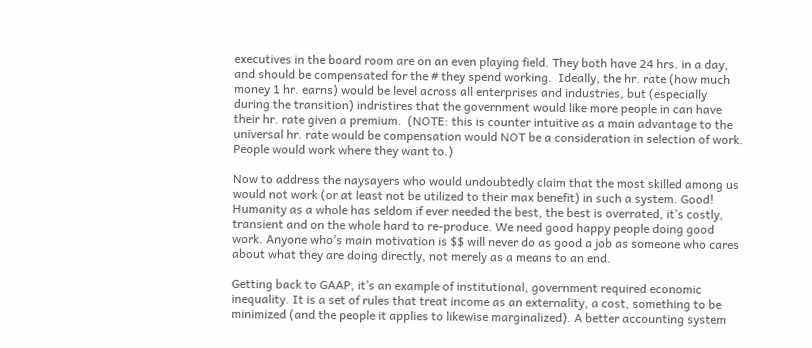executives in the board room are on an even playing field. They both have 24 hrs. in a day, and should be compensated for the # they spend working.  Ideally, the hr. rate (how much money 1 hr. earns) would be level across all enterprises and industries, but (especially during the transition) indristires that the government would like more people in can have their hr. rate given a premium.  (NOTE: this is counter intuitive as a main advantage to the universal hr. rate would be compensation would NOT be a consideration in selection of work. People would work where they want to.)

Now to address the naysayers who would undoubtedly claim that the most skilled among us would not work (or at least not be utilized to their max benefit) in such a system. Good! Humanity as a whole has seldom if ever needed the best, the best is overrated, it’s costly, transient and on the whole hard to re-produce. We need good happy people doing good work. Anyone who’s main motivation is $$ will never do as good a job as someone who cares about what they are doing directly, not merely as a means to an end.

Getting back to GAAP, it’s an example of institutional, government required economic inequality. It is a set of rules that treat income as an externality, a cost, something to be minimized (and the people it applies to likewise marginalized). A better accounting system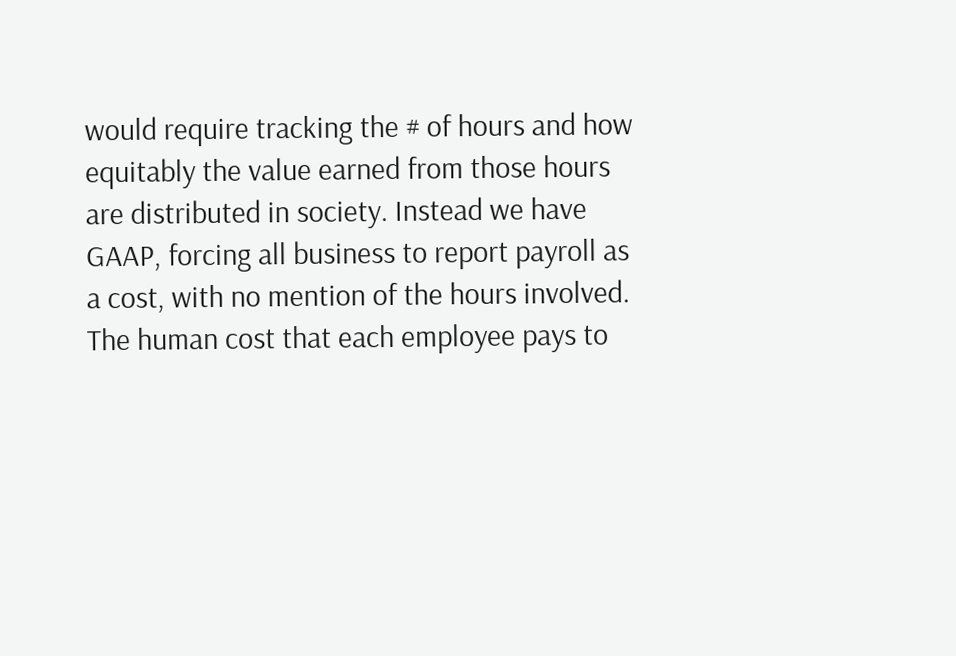would require tracking the # of hours and how equitably the value earned from those hours are distributed in society. Instead we have GAAP, forcing all business to report payroll as a cost, with no mention of the hours involved. The human cost that each employee pays to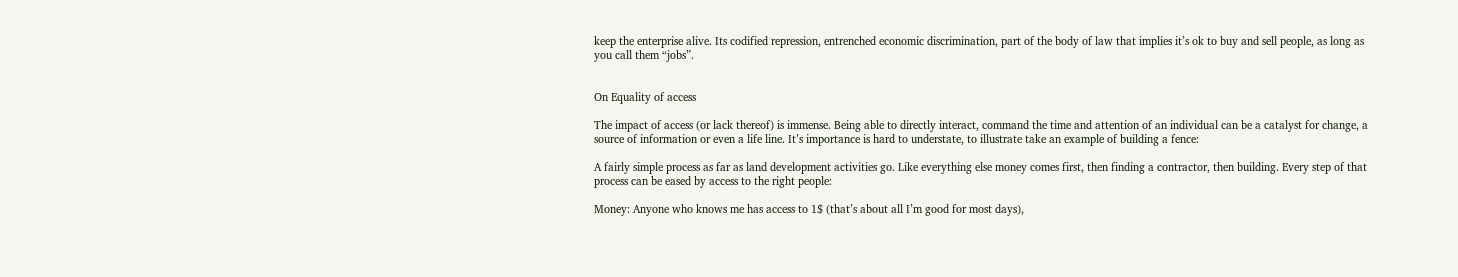keep the enterprise alive. Its codified repression, entrenched economic discrimination, part of the body of law that implies it’s ok to buy and sell people, as long as you call them “jobs”.


On Equality of access

The impact of access (or lack thereof) is immense. Being able to directly interact, command the time and attention of an individual can be a catalyst for change, a source of information or even a life line. It’s importance is hard to understate, to illustrate take an example of building a fence:

A fairly simple process as far as land development activities go. Like everything else money comes first, then finding a contractor, then building. Every step of that process can be eased by access to the right people:

Money: Anyone who knows me has access to 1$ (that’s about all I’m good for most days),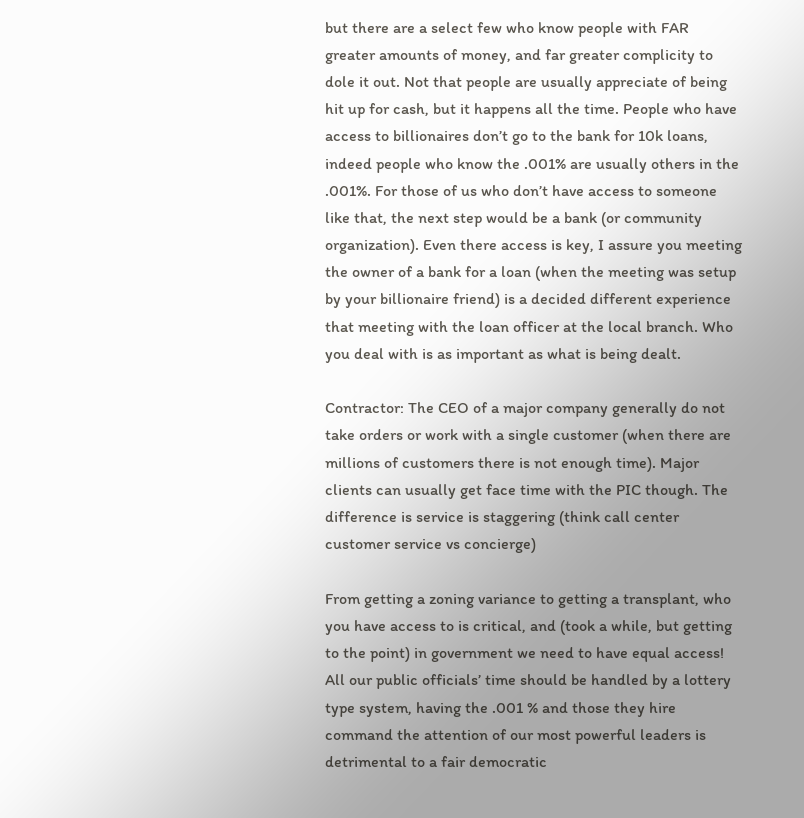but there are a select few who know people with FAR greater amounts of money, and far greater complicity to dole it out. Not that people are usually appreciate of being hit up for cash, but it happens all the time. People who have access to billionaires don’t go to the bank for 10k loans, indeed people who know the .001% are usually others in the .001%. For those of us who don’t have access to someone like that, the next step would be a bank (or community organization). Even there access is key, I assure you meeting the owner of a bank for a loan (when the meeting was setup by your billionaire friend) is a decided different experience that meeting with the loan officer at the local branch. Who you deal with is as important as what is being dealt.

Contractor: The CEO of a major company generally do not take orders or work with a single customer (when there are millions of customers there is not enough time). Major clients can usually get face time with the PIC though. The difference is service is staggering (think call center customer service vs concierge)

From getting a zoning variance to getting a transplant, who you have access to is critical, and (took a while, but getting to the point) in government we need to have equal access! All our public officials’ time should be handled by a lottery type system, having the .001 % and those they hire command the attention of our most powerful leaders is detrimental to a fair democratic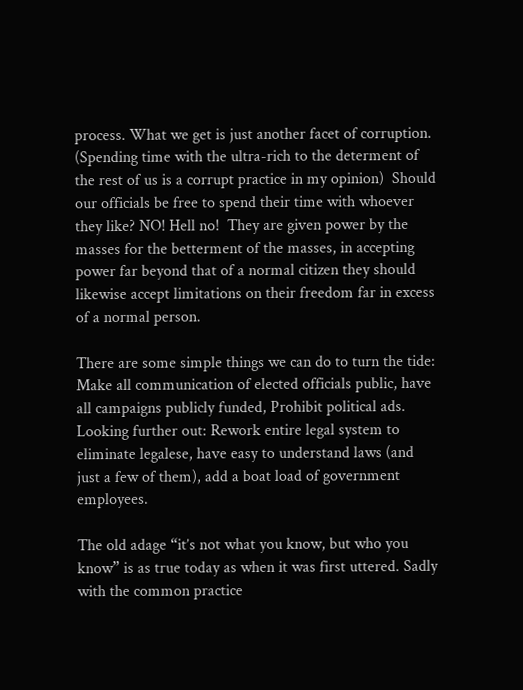process. What we get is just another facet of corruption.  (Spending time with the ultra-rich to the determent of the rest of us is a corrupt practice in my opinion)  Should our officials be free to spend their time with whoever they like? NO! Hell no!  They are given power by the masses for the betterment of the masses, in accepting power far beyond that of a normal citizen they should likewise accept limitations on their freedom far in excess of a normal person.

There are some simple things we can do to turn the tide: Make all communication of elected officials public, have all campaigns publicly funded, Prohibit political ads.  Looking further out: Rework entire legal system to eliminate legalese, have easy to understand laws (and just a few of them), add a boat load of government employees.

The old adage “it’s not what you know, but who you know” is as true today as when it was first uttered. Sadly with the common practice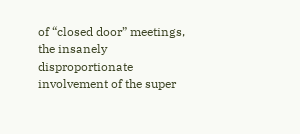of “closed door” meetings, the insanely disproportionate involvement of the super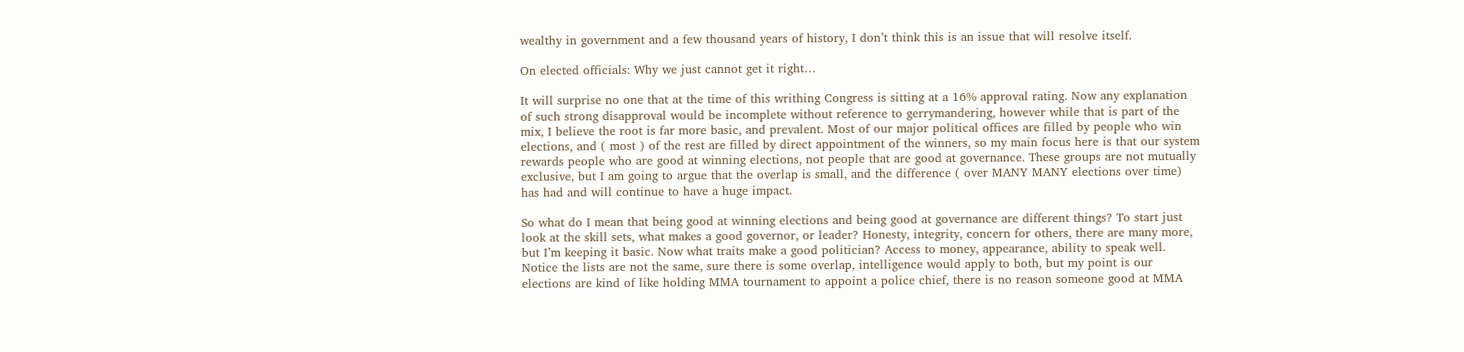wealthy in government and a few thousand years of history, I don’t think this is an issue that will resolve itself.

On elected officials: Why we just cannot get it right…

It will surprise no one that at the time of this writhing Congress is sitting at a 16% approval rating. Now any explanation of such strong disapproval would be incomplete without reference to gerrymandering, however while that is part of the mix, I believe the root is far more basic, and prevalent. Most of our major political offices are filled by people who win elections, and ( most ) of the rest are filled by direct appointment of the winners, so my main focus here is that our system rewards people who are good at winning elections, not people that are good at governance. These groups are not mutually exclusive, but I am going to argue that the overlap is small, and the difference ( over MANY MANY elections over time) has had and will continue to have a huge impact.

So what do I mean that being good at winning elections and being good at governance are different things? To start just look at the skill sets, what makes a good governor, or leader? Honesty, integrity, concern for others, there are many more, but I’m keeping it basic. Now what traits make a good politician? Access to money, appearance, ability to speak well. Notice the lists are not the same, sure there is some overlap, intelligence would apply to both, but my point is our elections are kind of like holding MMA tournament to appoint a police chief, there is no reason someone good at MMA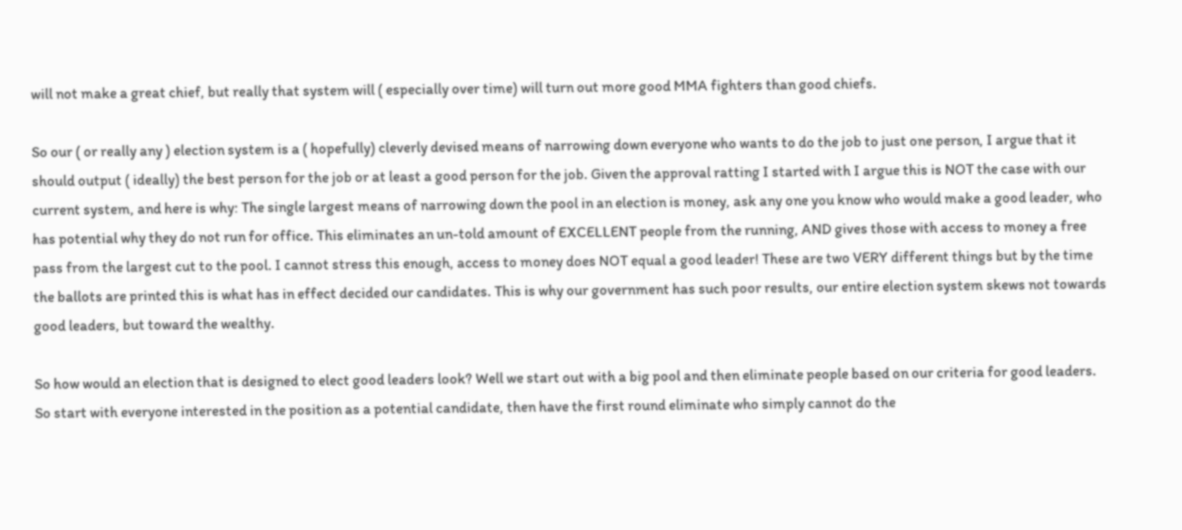will not make a great chief, but really that system will ( especially over time) will turn out more good MMA fighters than good chiefs.

So our ( or really any ) election system is a ( hopefully) cleverly devised means of narrowing down everyone who wants to do the job to just one person, I argue that it should output ( ideally) the best person for the job or at least a good person for the job. Given the approval ratting I started with I argue this is NOT the case with our current system, and here is why: The single largest means of narrowing down the pool in an election is money, ask any one you know who would make a good leader, who has potential why they do not run for office. This eliminates an un-told amount of EXCELLENT people from the running, AND gives those with access to money a free pass from the largest cut to the pool. I cannot stress this enough, access to money does NOT equal a good leader! These are two VERY different things but by the time the ballots are printed this is what has in effect decided our candidates. This is why our government has such poor results, our entire election system skews not towards good leaders, but toward the wealthy.

So how would an election that is designed to elect good leaders look? Well we start out with a big pool and then eliminate people based on our criteria for good leaders. So start with everyone interested in the position as a potential candidate, then have the first round eliminate who simply cannot do the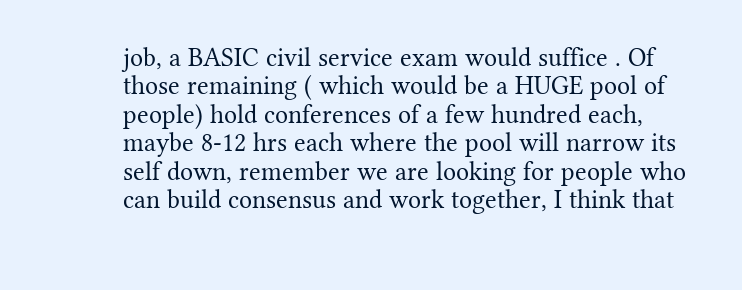job, a BASIC civil service exam would suffice . Of those remaining ( which would be a HUGE pool of people) hold conferences of a few hundred each, maybe 8-12 hrs each where the pool will narrow its self down, remember we are looking for people who can build consensus and work together, I think that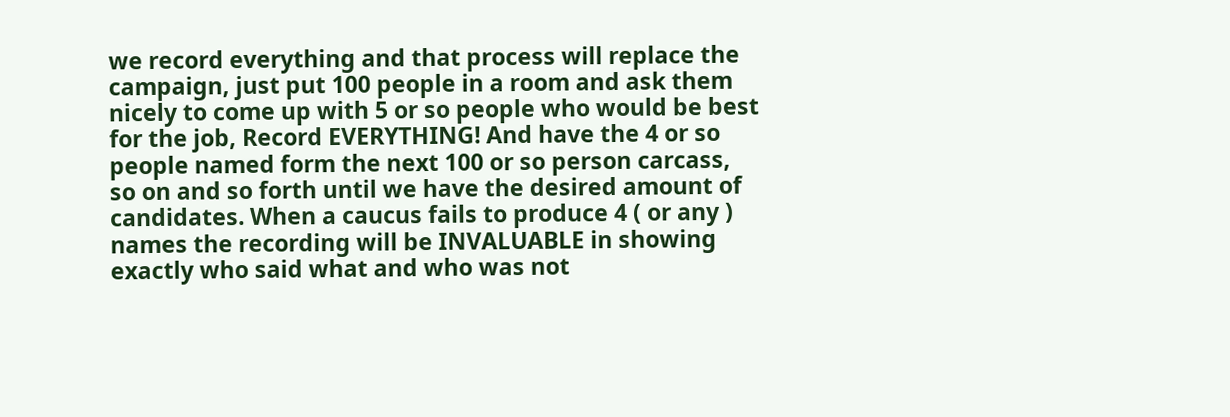we record everything and that process will replace the campaign, just put 100 people in a room and ask them nicely to come up with 5 or so people who would be best for the job, Record EVERYTHING! And have the 4 or so people named form the next 100 or so person carcass, so on and so forth until we have the desired amount of candidates. When a caucus fails to produce 4 ( or any ) names the recording will be INVALUABLE in showing exactly who said what and who was not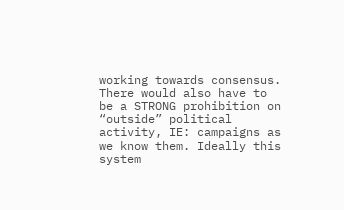working towards consensus. There would also have to be a STRONG prohibition on “outside” political activity, IE: campaigns as we know them. Ideally this system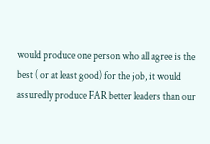would produce one person who all agree is the best ( or at least good) for the job, it would assuredly produce FAR better leaders than our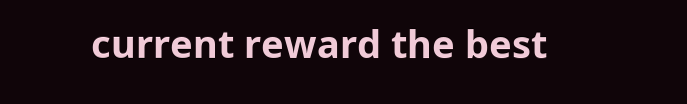current reward the best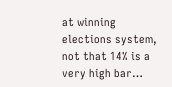at winning elections system, not that 14% is a very high bar…